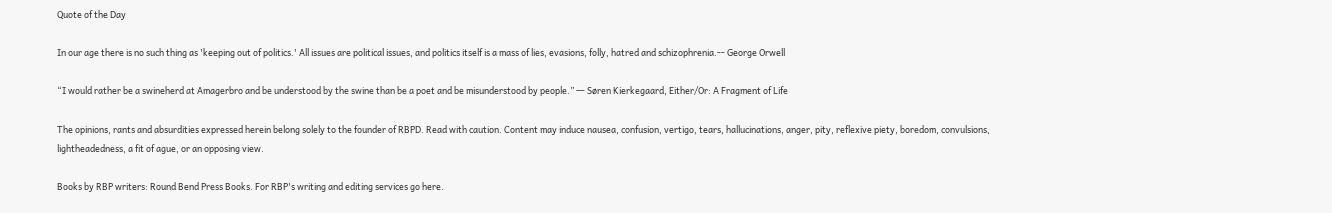Quote of the Day

In our age there is no such thing as 'keeping out of politics.' All issues are political issues, and politics itself is a mass of lies, evasions, folly, hatred and schizophrenia.-- George Orwell

“I would rather be a swineherd at Amagerbro and be understood by the swine than be a poet and be misunderstood by people.” ― Søren Kierkegaard, Either/Or: A Fragment of Life

The opinions, rants and absurdities expressed herein belong solely to the founder of RBPD. Read with caution. Content may induce nausea, confusion, vertigo, tears, hallucinations, anger, pity, reflexive piety, boredom, convulsions, lightheadedness, a fit of ague, or an opposing view.

Books by RBP writers: Round Bend Press Books. For RBP's writing and editing services go here.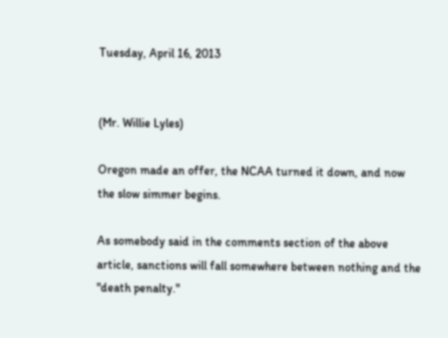Tuesday, April 16, 2013


(Mr. Willie Lyles)

Oregon made an offer, the NCAA turned it down, and now the slow simmer begins.

As somebody said in the comments section of the above article, sanctions will fall somewhere between nothing and the "death penalty."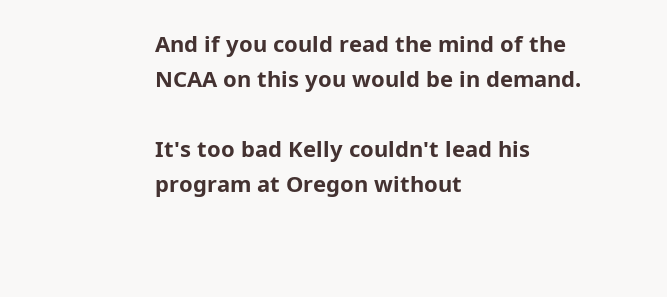And if you could read the mind of the NCAA on this you would be in demand.

It's too bad Kelly couldn't lead his program at Oregon without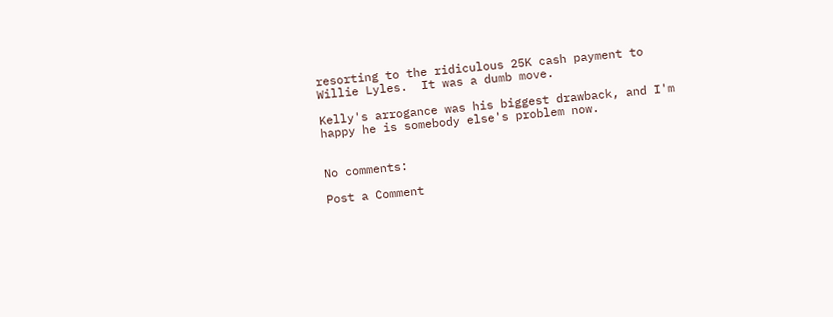resorting to the ridiculous 25K cash payment to Willie Lyles.  It was a dumb move.

Kelly's arrogance was his biggest drawback, and I'm happy he is somebody else's problem now.


No comments:

Post a Comment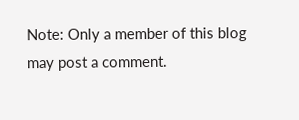Note: Only a member of this blog may post a comment.